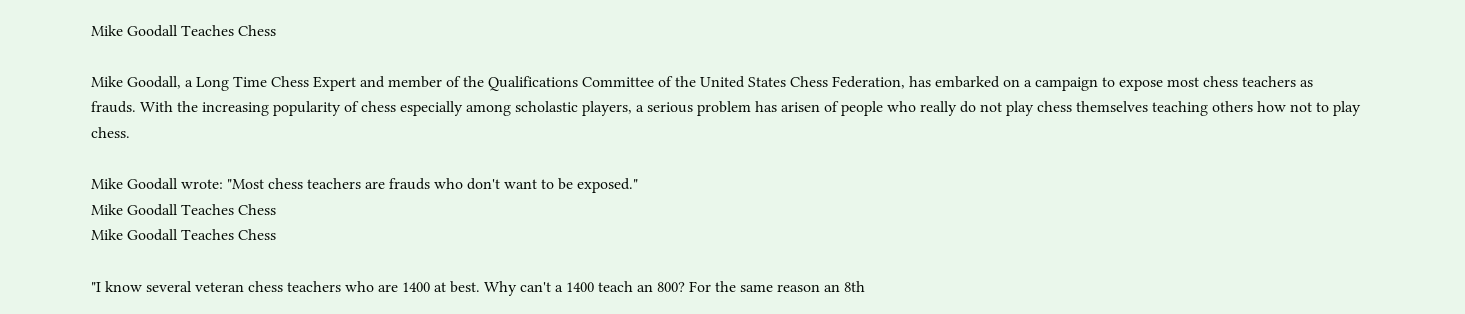Mike Goodall Teaches Chess

Mike Goodall, a Long Time Chess Expert and member of the Qualifications Committee of the United States Chess Federation, has embarked on a campaign to expose most chess teachers as frauds. With the increasing popularity of chess especially among scholastic players, a serious problem has arisen of people who really do not play chess themselves teaching others how not to play chess.

Mike Goodall wrote: "Most chess teachers are frauds who don't want to be exposed."
Mike Goodall Teaches Chess
Mike Goodall Teaches Chess

"I know several veteran chess teachers who are 1400 at best. Why can't a 1400 teach an 800? For the same reason an 8th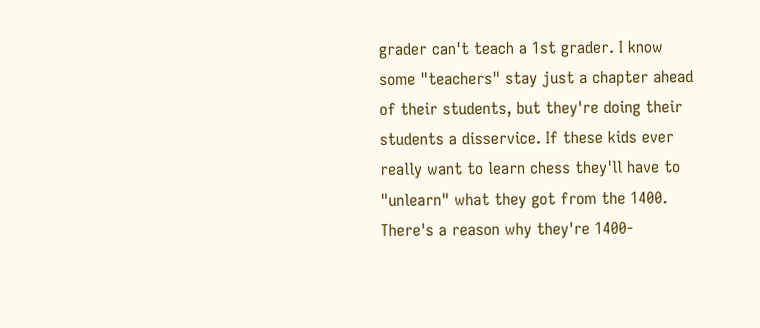grader can't teach a 1st grader. I know some "teachers" stay just a chapter ahead of their students, but they're doing their students a disservice. If these kids ever really want to learn chess they'll have to "unlearn" what they got from the 1400. There's a reason why they're 1400-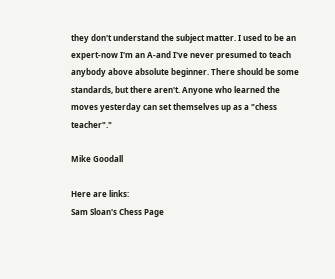they don't understand the subject matter. I used to be an expert-now I'm an A-and I've never presumed to teach anybody above absolute beginner. There should be some standards, but there aren't. Anyone who learned the moves yesterday can set themselves up as a "chess teacher"."

Mike Goodall

Here are links:
Sam Sloan's Chess Page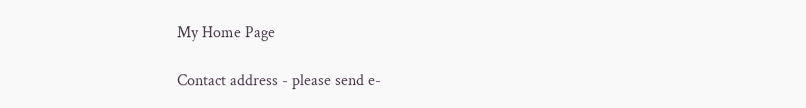My Home Page

Contact address - please send e-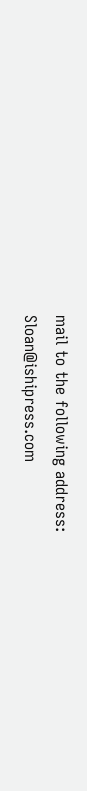mail to the following address: Sloan@ishipress.com